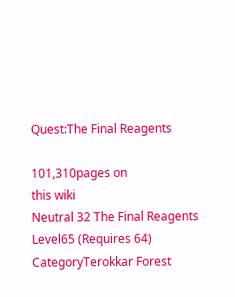Quest:The Final Reagents

101,310pages on
this wiki
Neutral 32 The Final Reagents
Level65 (Requires 64)
CategoryTerokkar Forest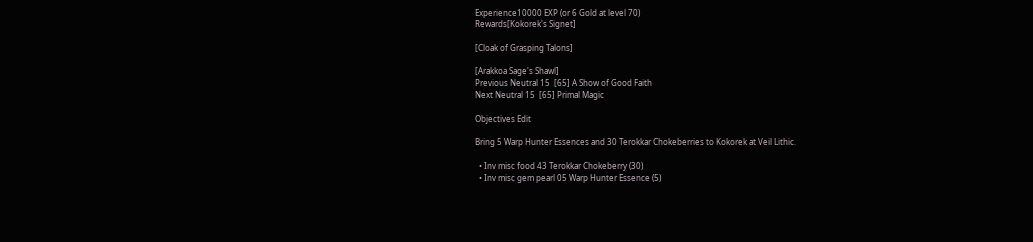Experience10000 EXP (or 6 Gold at level 70)
Rewards[Kokorek's Signet]

[Cloak of Grasping Talons]

[Arakkoa Sage's Shawl]
Previous Neutral 15  [65] A Show of Good Faith
Next Neutral 15  [65] Primal Magic

Objectives Edit

Bring 5 Warp Hunter Essences and 30 Terokkar Chokeberries to Kokorek at Veil Lithic.

  • Inv misc food 43 Terokkar Chokeberry (30)
  • Inv misc gem pearl 05 Warp Hunter Essence (5)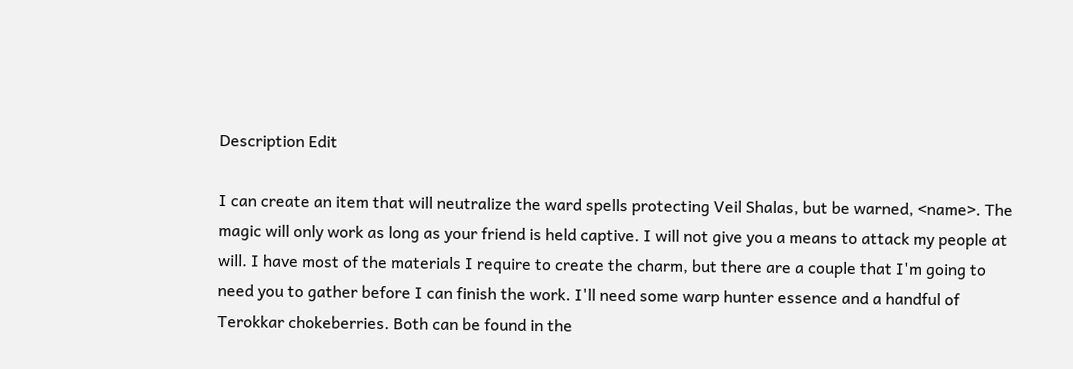Description Edit

I can create an item that will neutralize the ward spells protecting Veil Shalas, but be warned, <name>. The magic will only work as long as your friend is held captive. I will not give you a means to attack my people at will. I have most of the materials I require to create the charm, but there are a couple that I'm going to need you to gather before I can finish the work. I'll need some warp hunter essence and a handful of Terokkar chokeberries. Both can be found in the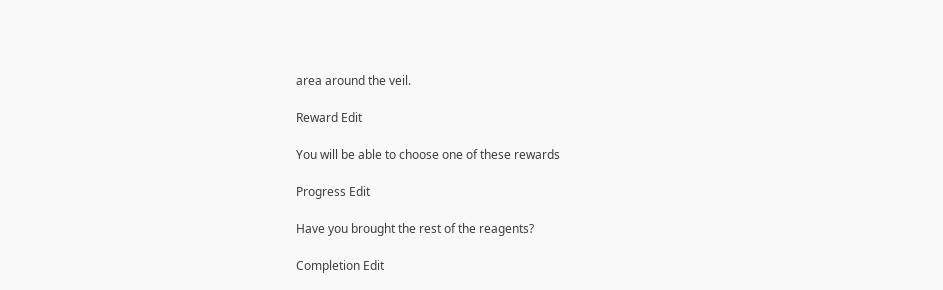area around the veil.

Reward Edit

You will be able to choose one of these rewards

Progress Edit

Have you brought the rest of the reagents?

Completion Edit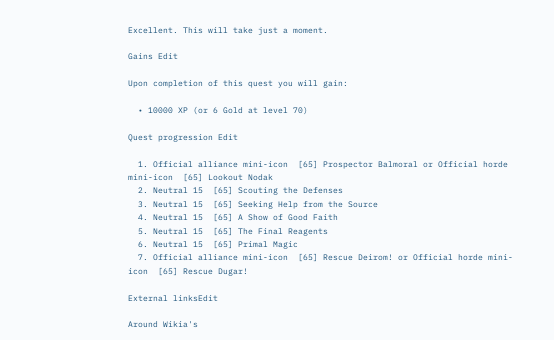Excellent. This will take just a moment.

Gains Edit

Upon completion of this quest you will gain:

  • 10000 XP (or 6 Gold at level 70)

Quest progression Edit

  1. Official alliance mini-icon  [65] Prospector Balmoral or Official horde mini-icon  [65] Lookout Nodak
  2. Neutral 15  [65] Scouting the Defenses
  3. Neutral 15  [65] Seeking Help from the Source
  4. Neutral 15  [65] A Show of Good Faith
  5. Neutral 15  [65] The Final Reagents
  6. Neutral 15  [65] Primal Magic
  7. Official alliance mini-icon  [65] Rescue Deirom! or Official horde mini-icon  [65] Rescue Dugar!

External linksEdit

Around Wikia's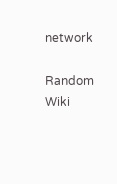network

Random Wiki